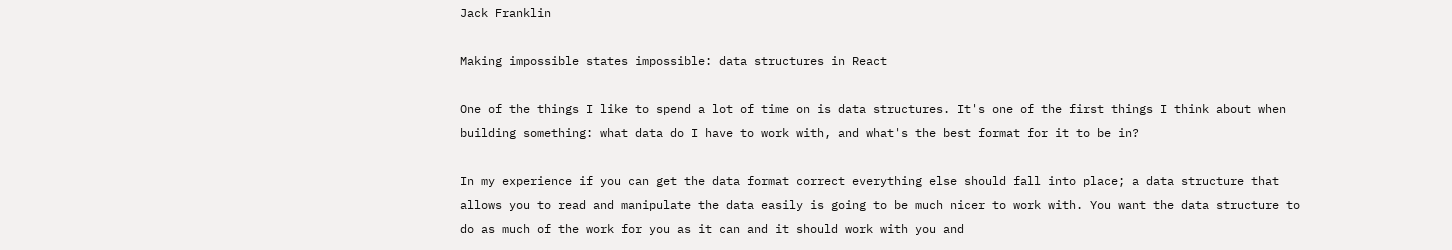Jack Franklin

Making impossible states impossible: data structures in React

One of the things I like to spend a lot of time on is data structures. It's one of the first things I think about when building something: what data do I have to work with, and what's the best format for it to be in?

In my experience if you can get the data format correct everything else should fall into place; a data structure that allows you to read and manipulate the data easily is going to be much nicer to work with. You want the data structure to do as much of the work for you as it can and it should work with you and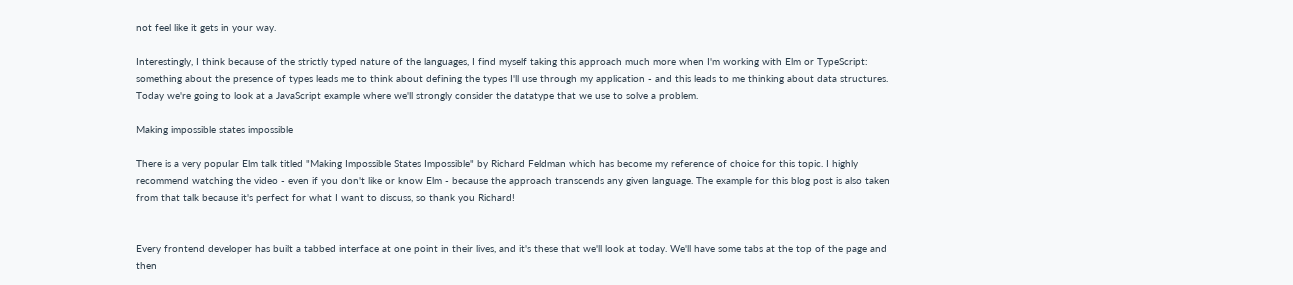not feel like it gets in your way.

Interestingly, I think because of the strictly typed nature of the languages, I find myself taking this approach much more when I'm working with Elm or TypeScript: something about the presence of types leads me to think about defining the types I'll use through my application - and this leads to me thinking about data structures. Today we're going to look at a JavaScript example where we'll strongly consider the datatype that we use to solve a problem.

Making impossible states impossible

There is a very popular Elm talk titled "Making Impossible States Impossible" by Richard Feldman which has become my reference of choice for this topic. I highly recommend watching the video - even if you don't like or know Elm - because the approach transcends any given language. The example for this blog post is also taken from that talk because it's perfect for what I want to discuss, so thank you Richard!


Every frontend developer has built a tabbed interface at one point in their lives, and it's these that we'll look at today. We'll have some tabs at the top of the page and then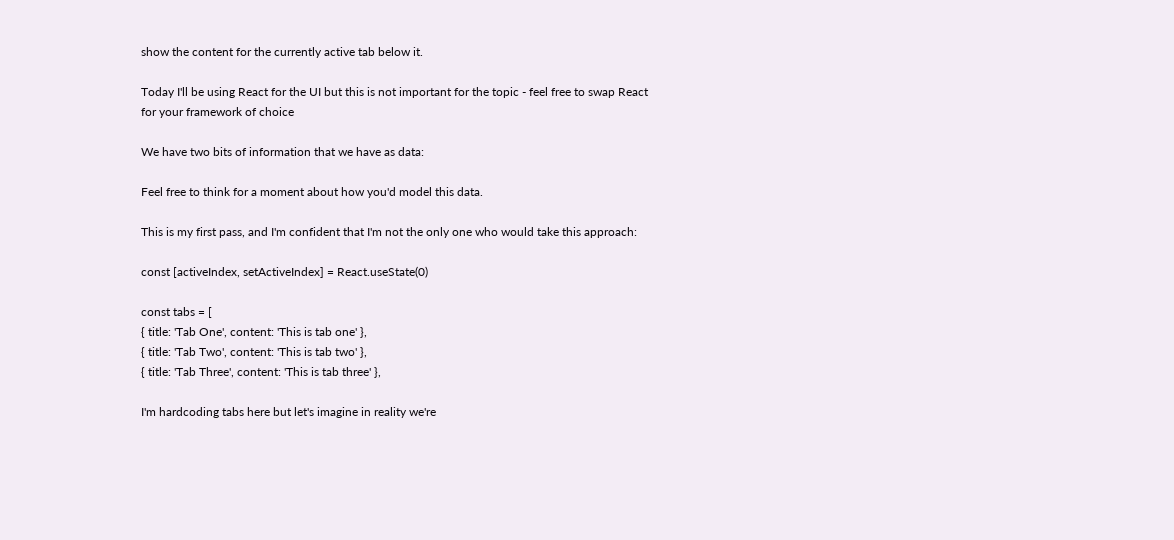show the content for the currently active tab below it.

Today I'll be using React for the UI but this is not important for the topic - feel free to swap React for your framework of choice

We have two bits of information that we have as data:

Feel free to think for a moment about how you'd model this data.

This is my first pass, and I'm confident that I'm not the only one who would take this approach:

const [activeIndex, setActiveIndex] = React.useState(0)

const tabs = [
{ title: 'Tab One', content: 'This is tab one' },
{ title: 'Tab Two', content: 'This is tab two' },
{ title: 'Tab Three', content: 'This is tab three' },

I'm hardcoding tabs here but let's imagine in reality we're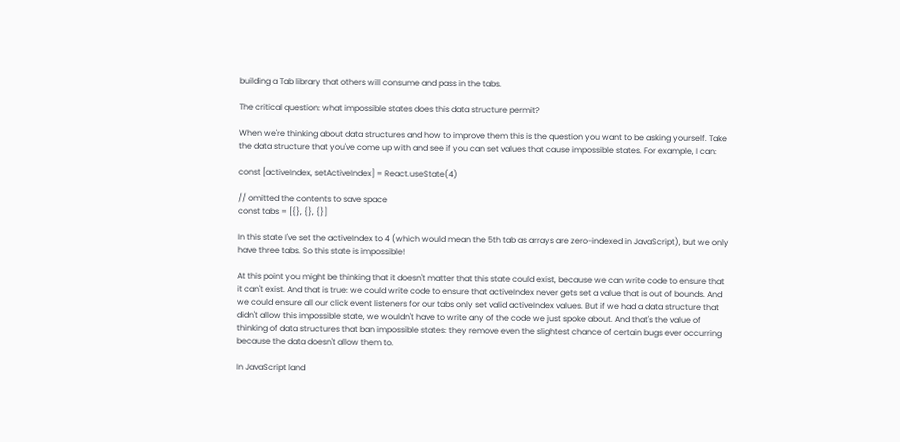building a Tab library that others will consume and pass in the tabs.

The critical question: what impossible states does this data structure permit?

When we're thinking about data structures and how to improve them this is the question you want to be asking yourself. Take the data structure that you've come up with and see if you can set values that cause impossible states. For example, I can:

const [activeIndex, setActiveIndex] = React.useState(4)

// omitted the contents to save space
const tabs = [{}, {}, {}]

In this state I've set the activeIndex to 4 (which would mean the 5th tab as arrays are zero-indexed in JavaScript), but we only have three tabs. So this state is impossible!

At this point you might be thinking that it doesn't matter that this state could exist, because we can write code to ensure that it can't exist. And that is true: we could write code to ensure that activeIndex never gets set a value that is out of bounds. And we could ensure all our click event listeners for our tabs only set valid activeIndex values. But if we had a data structure that didn't allow this impossible state, we wouldn't have to write any of the code we just spoke about. And that's the value of thinking of data structures that ban impossible states: they remove even the slightest chance of certain bugs ever occurring because the data doesn't allow them to.

In JavaScript land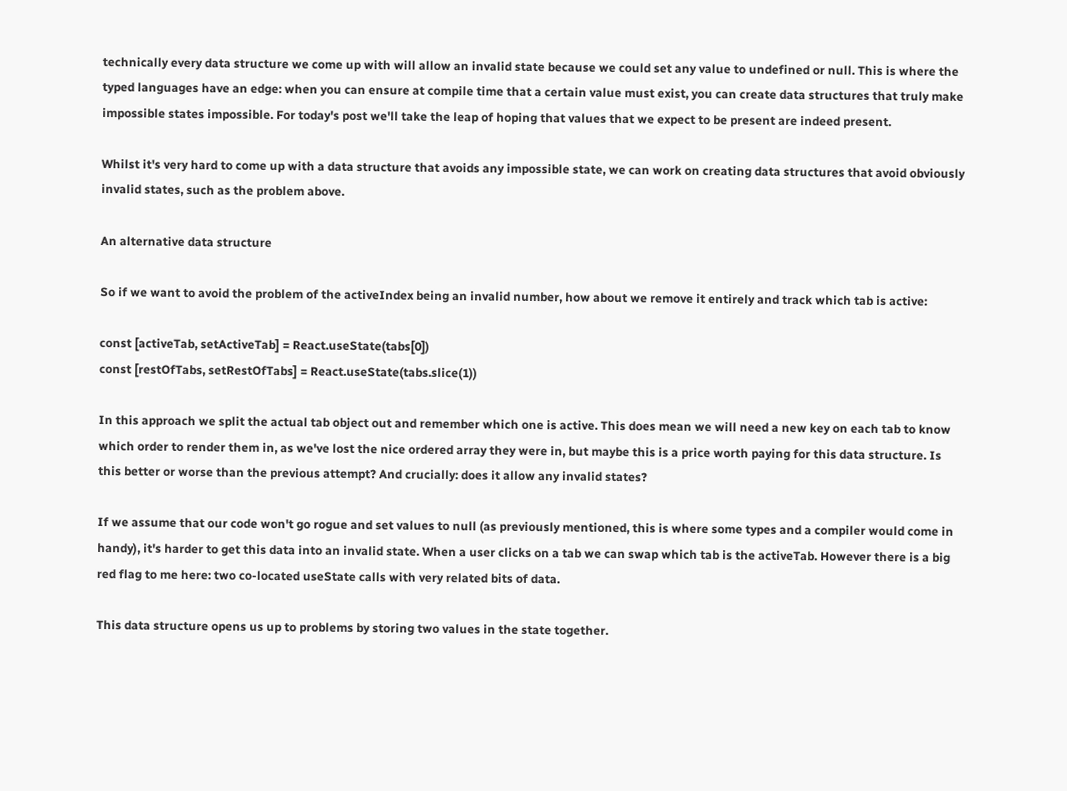technically every data structure we come up with will allow an invalid state because we could set any value to undefined or null. This is where the typed languages have an edge: when you can ensure at compile time that a certain value must exist, you can create data structures that truly make impossible states impossible. For today's post we'll take the leap of hoping that values that we expect to be present are indeed present.

Whilst it's very hard to come up with a data structure that avoids any impossible state, we can work on creating data structures that avoid obviously invalid states, such as the problem above.

An alternative data structure

So if we want to avoid the problem of the activeIndex being an invalid number, how about we remove it entirely and track which tab is active:

const [activeTab, setActiveTab] = React.useState(tabs[0])
const [restOfTabs, setRestOfTabs] = React.useState(tabs.slice(1))

In this approach we split the actual tab object out and remember which one is active. This does mean we will need a new key on each tab to know which order to render them in, as we've lost the nice ordered array they were in, but maybe this is a price worth paying for this data structure. Is this better or worse than the previous attempt? And crucially: does it allow any invalid states?

If we assume that our code won't go rogue and set values to null (as previously mentioned, this is where some types and a compiler would come in handy), it's harder to get this data into an invalid state. When a user clicks on a tab we can swap which tab is the activeTab. However there is a big red flag to me here: two co-located useState calls with very related bits of data.

This data structure opens us up to problems by storing two values in the state together.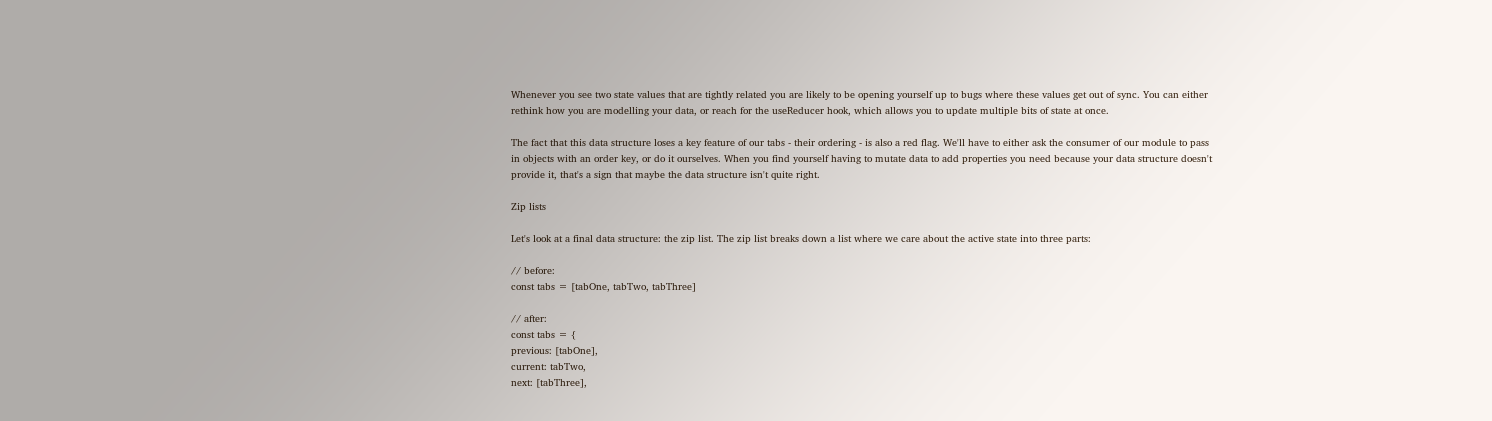Whenever you see two state values that are tightly related you are likely to be opening yourself up to bugs where these values get out of sync. You can either rethink how you are modelling your data, or reach for the useReducer hook, which allows you to update multiple bits of state at once.

The fact that this data structure loses a key feature of our tabs - their ordering - is also a red flag. We'll have to either ask the consumer of our module to pass in objects with an order key, or do it ourselves. When you find yourself having to mutate data to add properties you need because your data structure doesn't provide it, that's a sign that maybe the data structure isn't quite right.

Zip lists

Let's look at a final data structure: the zip list. The zip list breaks down a list where we care about the active state into three parts:

// before:
const tabs = [tabOne, tabTwo, tabThree]

// after:
const tabs = {
previous: [tabOne],
current: tabTwo,
next: [tabThree],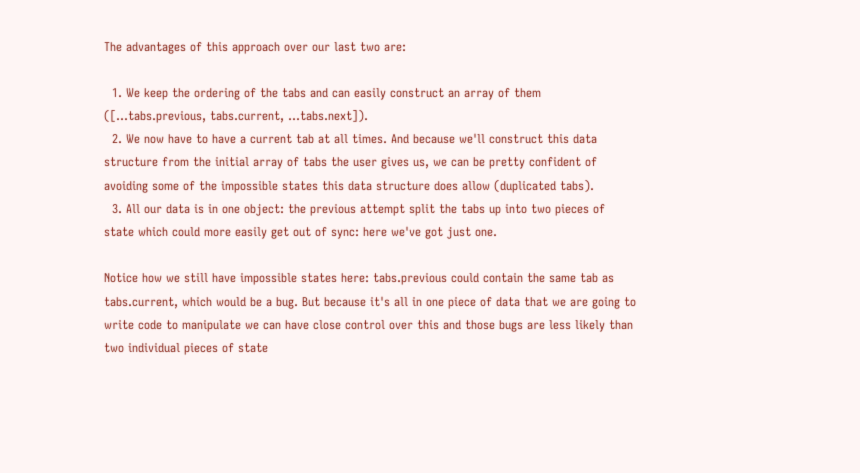The advantages of this approach over our last two are:

  1. We keep the ordering of the tabs and can easily construct an array of them ([...tabs.previous, tabs.current, ...tabs.next]).
  2. We now have to have a current tab at all times. And because we'll construct this data structure from the initial array of tabs the user gives us, we can be pretty confident of avoiding some of the impossible states this data structure does allow (duplicated tabs).
  3. All our data is in one object: the previous attempt split the tabs up into two pieces of state which could more easily get out of sync: here we've got just one.

Notice how we still have impossible states here: tabs.previous could contain the same tab as tabs.current, which would be a bug. But because it's all in one piece of data that we are going to write code to manipulate we can have close control over this and those bugs are less likely than two individual pieces of state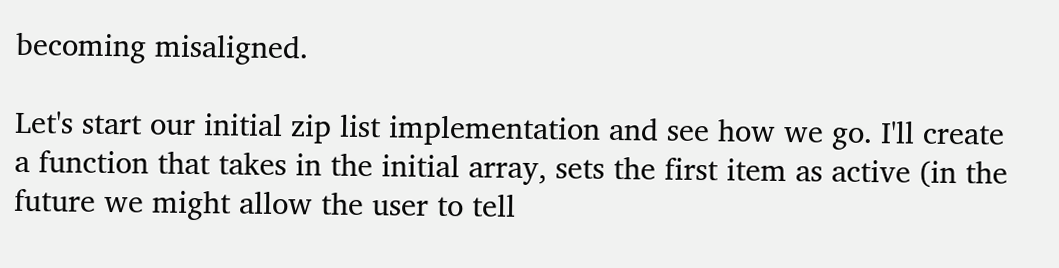becoming misaligned.

Let's start our initial zip list implementation and see how we go. I'll create a function that takes in the initial array, sets the first item as active (in the future we might allow the user to tell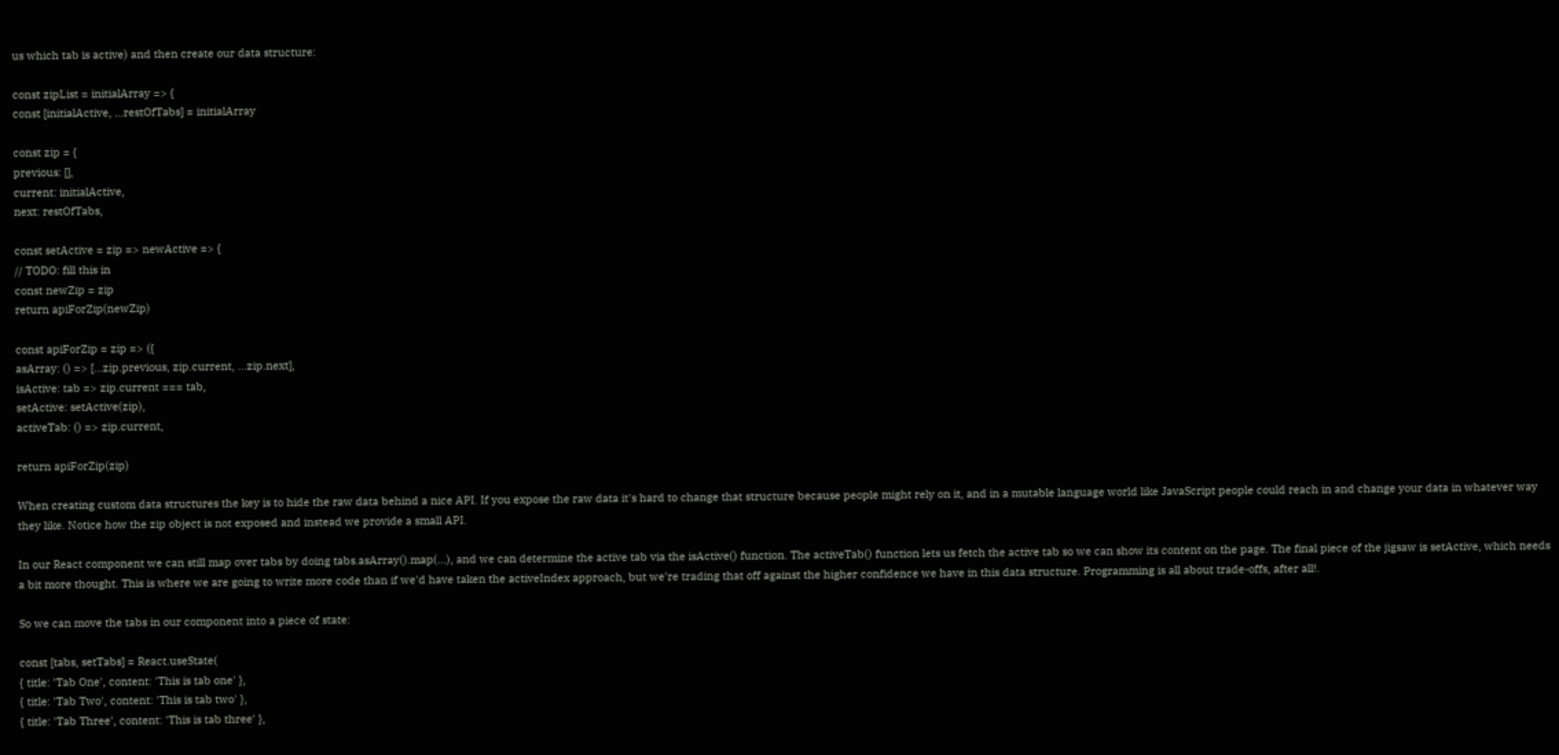us which tab is active) and then create our data structure:

const zipList = initialArray => {
const [initialActive, ...restOfTabs] = initialArray

const zip = {
previous: [],
current: initialActive,
next: restOfTabs,

const setActive = zip => newActive => {
// TODO: fill this in
const newZip = zip
return apiForZip(newZip)

const apiForZip = zip => ({
asArray: () => [...zip.previous, zip.current, ...zip.next],
isActive: tab => zip.current === tab,
setActive: setActive(zip),
activeTab: () => zip.current,

return apiForZip(zip)

When creating custom data structures the key is to hide the raw data behind a nice API. If you expose the raw data it's hard to change that structure because people might rely on it, and in a mutable language world like JavaScript people could reach in and change your data in whatever way they like. Notice how the zip object is not exposed and instead we provide a small API.

In our React component we can still map over tabs by doing tabs.asArray().map(...), and we can determine the active tab via the isActive() function. The activeTab() function lets us fetch the active tab so we can show its content on the page. The final piece of the jigsaw is setActive, which needs a bit more thought. This is where we are going to write more code than if we'd have taken the activeIndex approach, but we're trading that off against the higher confidence we have in this data structure. Programming is all about trade-offs, after all!.

So we can move the tabs in our component into a piece of state:

const [tabs, setTabs] = React.useState(
{ title: 'Tab One', content: 'This is tab one' },
{ title: 'Tab Two', content: 'This is tab two' },
{ title: 'Tab Three', content: 'This is tab three' },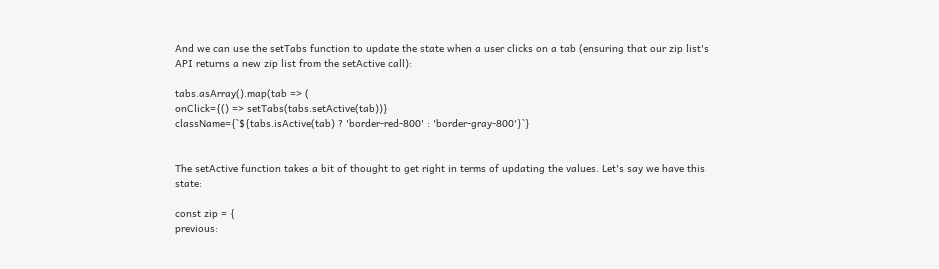And we can use the setTabs function to update the state when a user clicks on a tab (ensuring that our zip list's API returns a new zip list from the setActive call):

tabs.asArray().map(tab => (
onClick={() => setTabs(tabs.setActive(tab))}
className={`${tabs.isActive(tab) ? 'border-red-800' : 'border-gray-800'}`}


The setActive function takes a bit of thought to get right in terms of updating the values. Let's say we have this state:

const zip = {
previous: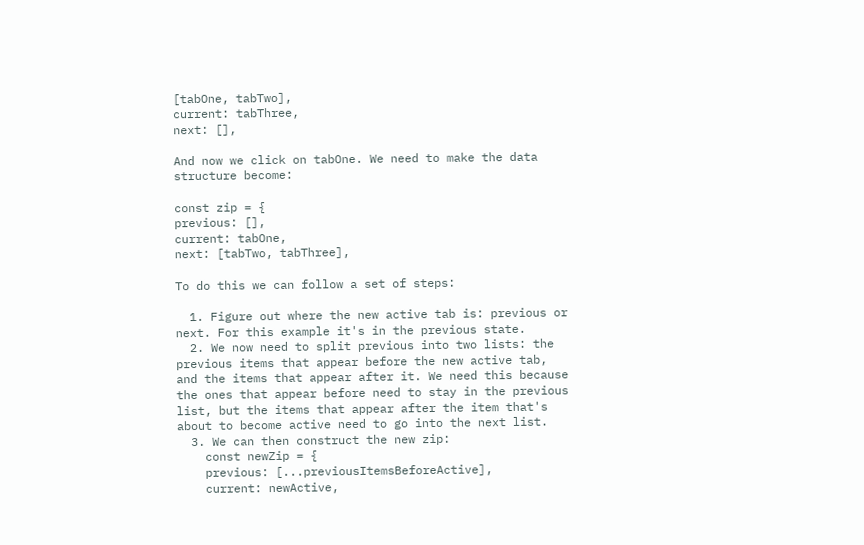[tabOne, tabTwo],
current: tabThree,
next: [],

And now we click on tabOne. We need to make the data structure become:

const zip = {
previous: [],
current: tabOne,
next: [tabTwo, tabThree],

To do this we can follow a set of steps:

  1. Figure out where the new active tab is: previous or next. For this example it's in the previous state.
  2. We now need to split previous into two lists: the previous items that appear before the new active tab, and the items that appear after it. We need this because the ones that appear before need to stay in the previous list, but the items that appear after the item that's about to become active need to go into the next list.
  3. We can then construct the new zip:
    const newZip = {
    previous: [...previousItemsBeforeActive],
    current: newActive,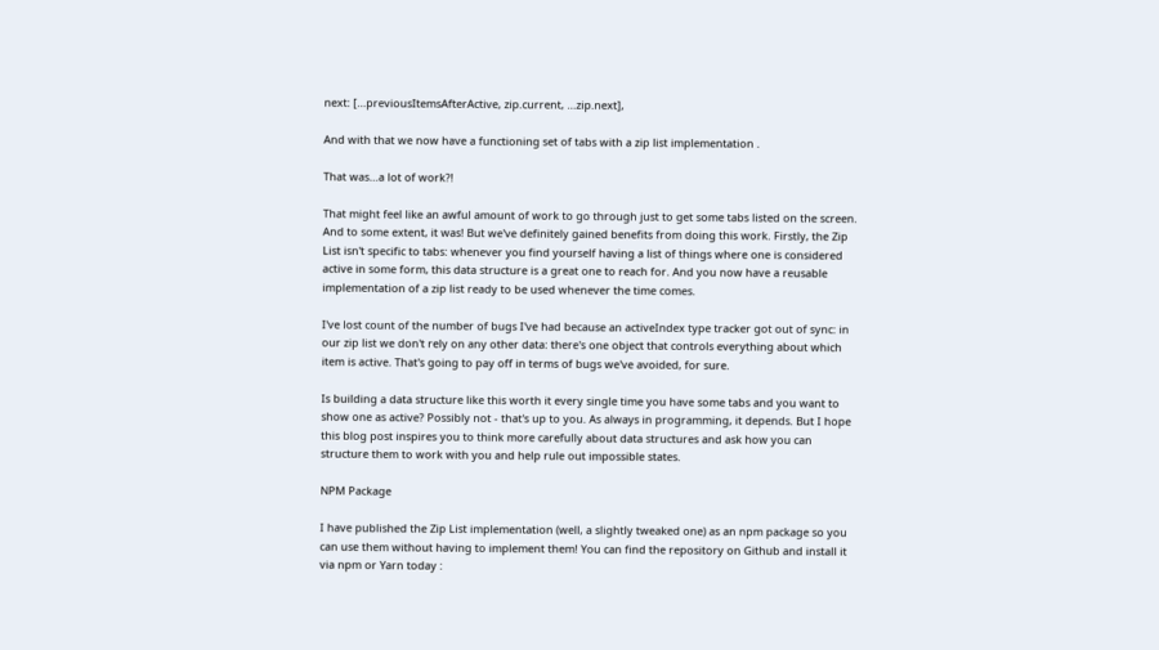next: [...previousItemsAfterActive, zip.current, ...zip.next],

And with that we now have a functioning set of tabs with a zip list implementation .

That was...a lot of work?!

That might feel like an awful amount of work to go through just to get some tabs listed on the screen. And to some extent, it was! But we've definitely gained benefits from doing this work. Firstly, the Zip List isn't specific to tabs: whenever you find yourself having a list of things where one is considered active in some form, this data structure is a great one to reach for. And you now have a reusable implementation of a zip list ready to be used whenever the time comes.

I've lost count of the number of bugs I've had because an activeIndex type tracker got out of sync: in our zip list we don't rely on any other data: there's one object that controls everything about which item is active. That's going to pay off in terms of bugs we've avoided, for sure.

Is building a data structure like this worth it every single time you have some tabs and you want to show one as active? Possibly not - that's up to you. As always in programming, it depends. But I hope this blog post inspires you to think more carefully about data structures and ask how you can structure them to work with you and help rule out impossible states.

NPM Package

I have published the Zip List implementation (well, a slightly tweaked one) as an npm package so you can use them without having to implement them! You can find the repository on Github and install it via npm or Yarn today :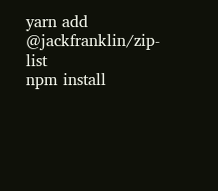yarn add @jackfranklin/zip-list
npm install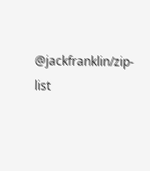@jackfranklin/zip-list